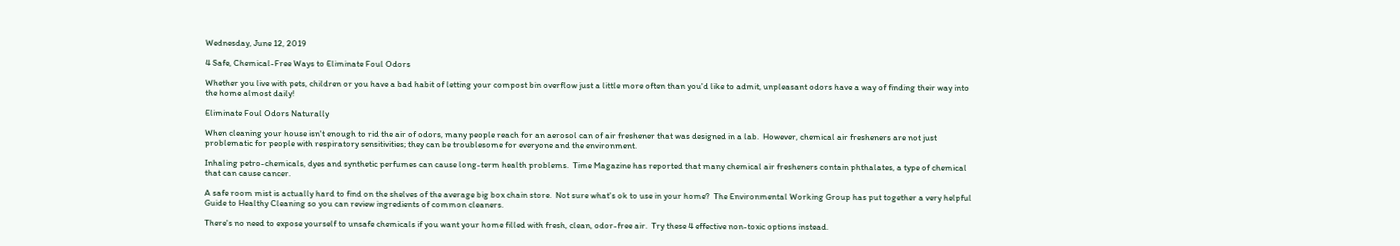Wednesday, June 12, 2019

4 Safe, Chemical-Free Ways to Eliminate Foul Odors

Whether you live with pets, children or you have a bad habit of letting your compost bin overflow just a little more often than you'd like to admit, unpleasant odors have a way of finding their way into the home almost daily!

Eliminate Foul Odors Naturally

When cleaning your house isn't enough to rid the air of odors, many people reach for an aerosol can of air freshener that was designed in a lab.  However, chemical air fresheners are not just problematic for people with respiratory sensitivities; they can be troublesome for everyone and the environment.

Inhaling petro-chemicals, dyes and synthetic perfumes can cause long-term health problems.  Time Magazine has reported that many chemical air fresheners contain phthalates, a type of chemical that can cause cancer.

A safe room mist is actually hard to find on the shelves of the average big box chain store.  Not sure what's ok to use in your home?  The Environmental Working Group has put together a very helpful Guide to Healthy Cleaning so you can review ingredients of common cleaners.

There's no need to expose yourself to unsafe chemicals if you want your home filled with fresh, clean, odor-free air.  Try these 4 effective non-toxic options instead.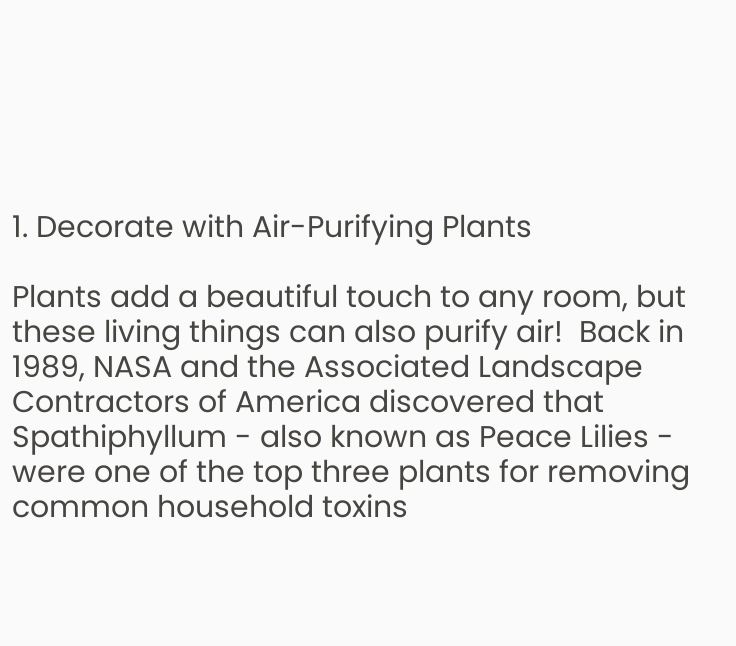1. Decorate with Air-Purifying Plants

Plants add a beautiful touch to any room, but these living things can also purify air!  Back in 1989, NASA and the Associated Landscape Contractors of America discovered that Spathiphyllum - also known as Peace Lilies - were one of the top three plants for removing common household toxins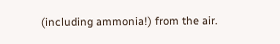(including ammonia!) from the air.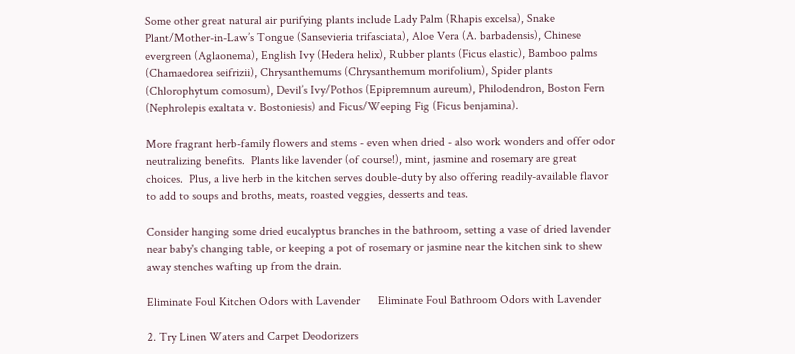Some other great natural air purifying plants include Lady Palm (Rhapis excelsa), Snake Plant/Mother-in-Law’s Tongue (Sansevieria trifasciata), Aloe Vera (A. barbadensis), Chinese evergreen (Aglaonema), English Ivy (Hedera helix), Rubber plants (Ficus elastic), Bamboo palms (Chamaedorea seifrizii), Chrysanthemums (Chrysanthemum morifolium), Spider plants (Chlorophytum comosum), Devil’s Ivy/Pothos (Epipremnum aureum), Philodendron, Boston Fern (Nephrolepis exaltata v. Bostoniesis) and Ficus/Weeping Fig (Ficus benjamina).

More fragrant herb-family flowers and stems - even when dried - also work wonders and offer odor neutralizing benefits.  Plants like lavender (of course!), mint, jasmine and rosemary are great choices.  Plus, a live herb in the kitchen serves double-duty by also offering readily-available flavor to add to soups and broths, meats, roasted veggies, desserts and teas.

Consider hanging some dried eucalyptus branches in the bathroom, setting a vase of dried lavender near baby's changing table, or keeping a pot of rosemary or jasmine near the kitchen sink to shew away stenches wafting up from the drain.

Eliminate Foul Kitchen Odors with Lavender      Eliminate Foul Bathroom Odors with Lavender

2. Try Linen Waters and Carpet Deodorizers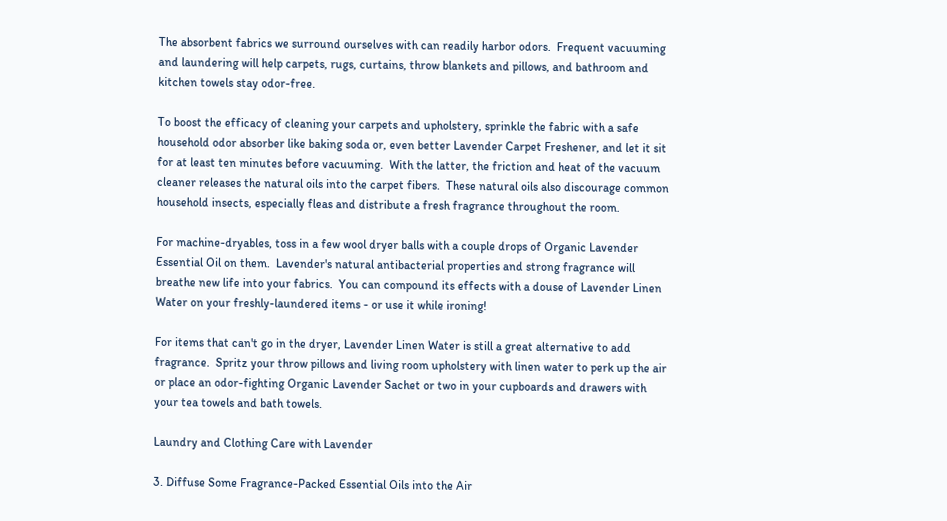The absorbent fabrics we surround ourselves with can readily harbor odors.  Frequent vacuuming and laundering will help carpets, rugs, curtains, throw blankets and pillows, and bathroom and kitchen towels stay odor-free.

To boost the efficacy of cleaning your carpets and upholstery, sprinkle the fabric with a safe household odor absorber like baking soda or, even better Lavender Carpet Freshener, and let it sit for at least ten minutes before vacuuming.  With the latter, the friction and heat of the vacuum cleaner releases the natural oils into the carpet fibers.  These natural oils also discourage common household insects, especially fleas and distribute a fresh fragrance throughout the room.

For machine-dryables, toss in a few wool dryer balls with a couple drops of Organic Lavender Essential Oil on them.  Lavender's natural antibacterial properties and strong fragrance will breathe new life into your fabrics.  You can compound its effects with a douse of Lavender Linen Water on your freshly-laundered items - or use it while ironing!

For items that can't go in the dryer, Lavender Linen Water is still a great alternative to add fragrance.  Spritz your throw pillows and living room upholstery with linen water to perk up the air or place an odor-fighting Organic Lavender Sachet or two in your cupboards and drawers with your tea towels and bath towels.

Laundry and Clothing Care with Lavender

3. Diffuse Some Fragrance-Packed Essential Oils into the Air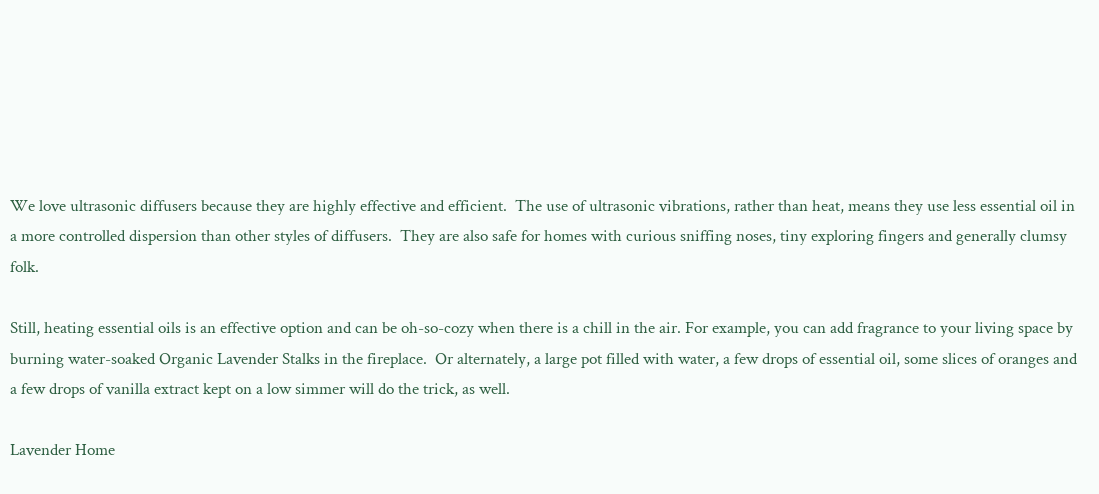We love ultrasonic diffusers because they are highly effective and efficient.  The use of ultrasonic vibrations, rather than heat, means they use less essential oil in a more controlled dispersion than other styles of diffusers.  They are also safe for homes with curious sniffing noses, tiny exploring fingers and generally clumsy folk.

Still, heating essential oils is an effective option and can be oh-so-cozy when there is a chill in the air. For example, you can add fragrance to your living space by burning water-soaked Organic Lavender Stalks in the fireplace.  Or alternately, a large pot filled with water, a few drops of essential oil, some slices of oranges and a few drops of vanilla extract kept on a low simmer will do the trick, as well.

Lavender Home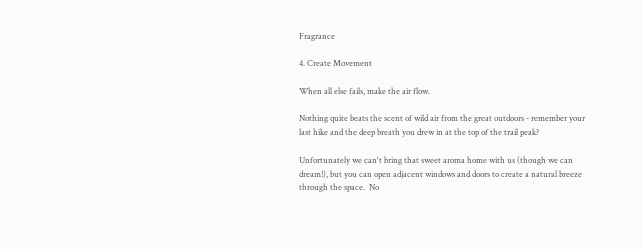Fragrance

4. Create Movement

When all else fails, make the air flow.

Nothing quite beats the scent of wild air from the great outdoors - remember your last hike and the deep breath you drew in at the top of the trail peak?

Unfortunately we can't bring that sweet aroma home with us (though we can dream!), but you can open adjacent windows and doors to create a natural breeze through the space.  No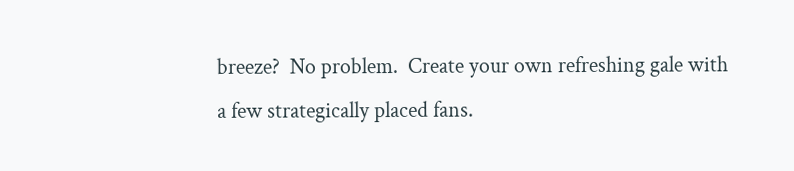breeze?  No problem.  Create your own refreshing gale with a few strategically placed fans.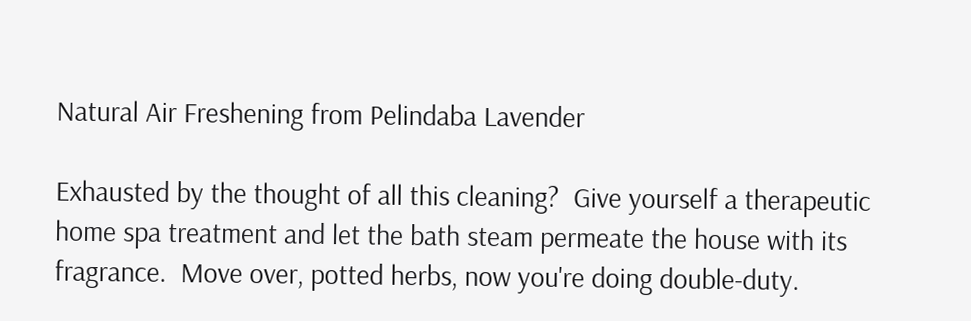Natural Air Freshening from Pelindaba Lavender

Exhausted by the thought of all this cleaning?  Give yourself a therapeutic home spa treatment and let the bath steam permeate the house with its fragrance.  Move over, potted herbs, now you're doing double-duty.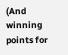(And winning points for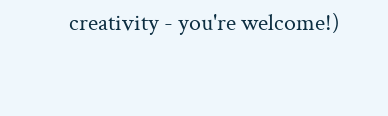creativity - you're welcome!)